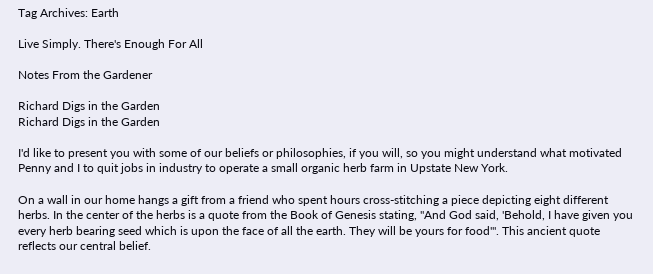Tag Archives: Earth

Live Simply. There's Enough For All

Notes From the Gardener

Richard Digs in the Garden
Richard Digs in the Garden

I'd like to present you with some of our beliefs or philosophies, if you will, so you might understand what motivated Penny and I to quit jobs in industry to operate a small organic herb farm in Upstate New York.

On a wall in our home hangs a gift from a friend who spent hours cross-stitching a piece depicting eight different herbs. In the center of the herbs is a quote from the Book of Genesis stating, "And God said, 'Behold, I have given you every herb bearing seed which is upon the face of all the earth. They will be yours for food'". This ancient quote reflects our central belief.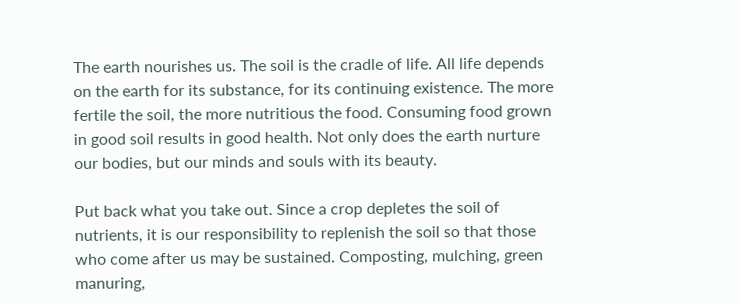The earth nourishes us. The soil is the cradle of life. All life depends on the earth for its substance, for its continuing existence. The more fertile the soil, the more nutritious the food. Consuming food grown in good soil results in good health. Not only does the earth nurture our bodies, but our minds and souls with its beauty.

Put back what you take out. Since a crop depletes the soil of nutrients, it is our responsibility to replenish the soil so that those who come after us may be sustained. Composting, mulching, green manuring,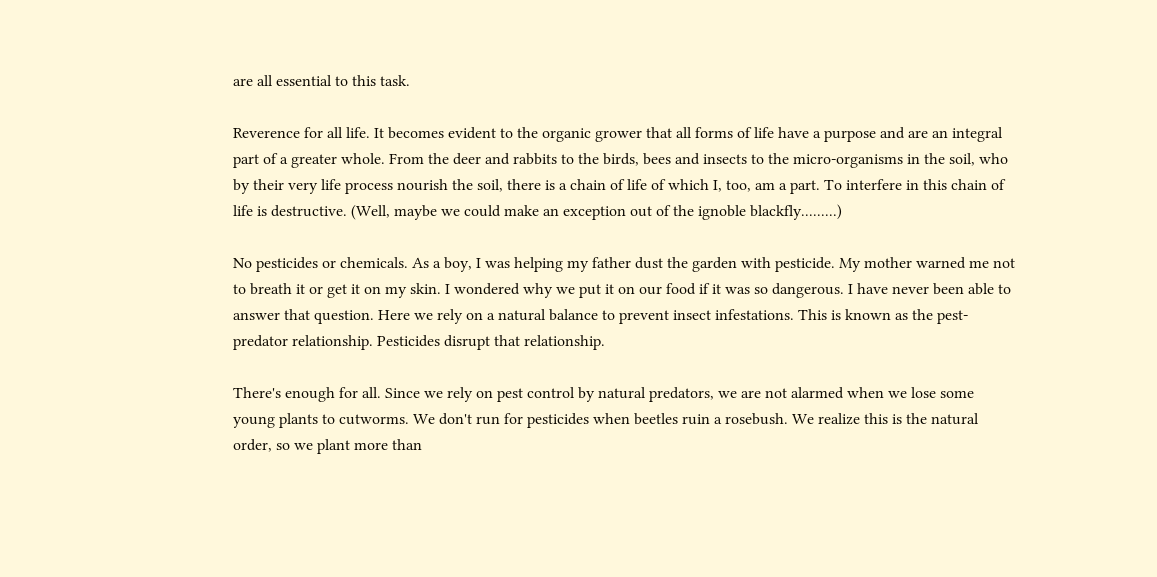are all essential to this task.

Reverence for all life. It becomes evident to the organic grower that all forms of life have a purpose and are an integral part of a greater whole. From the deer and rabbits to the birds, bees and insects to the micro-organisms in the soil, who by their very life process nourish the soil, there is a chain of life of which I, too, am a part. To interfere in this chain of life is destructive. (Well, maybe we could make an exception out of the ignoble blackfly.........)

No pesticides or chemicals. As a boy, I was helping my father dust the garden with pesticide. My mother warned me not to breath it or get it on my skin. I wondered why we put it on our food if it was so dangerous. I have never been able to answer that question. Here we rely on a natural balance to prevent insect infestations. This is known as the pest-predator relationship. Pesticides disrupt that relationship.

There's enough for all. Since we rely on pest control by natural predators, we are not alarmed when we lose some young plants to cutworms. We don't run for pesticides when beetles ruin a rosebush. We realize this is the natural order, so we plant more than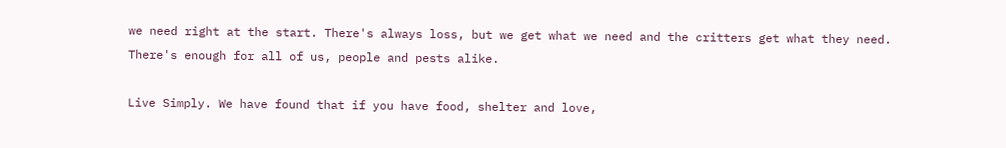we need right at the start. There's always loss, but we get what we need and the critters get what they need. There's enough for all of us, people and pests alike.

Live Simply. We have found that if you have food, shelter and love,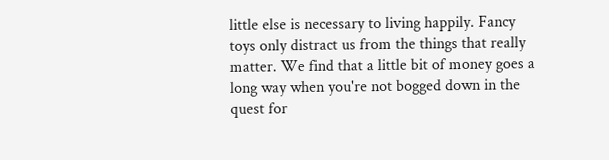little else is necessary to living happily. Fancy toys only distract us from the things that really matter. We find that a little bit of money goes a long way when you're not bogged down in the quest for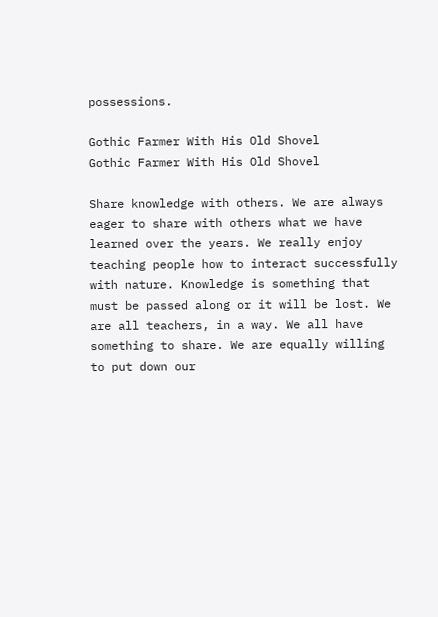possessions.

Gothic Farmer With His Old Shovel
Gothic Farmer With His Old Shovel

Share knowledge with others. We are always eager to share with others what we have learned over the years. We really enjoy teaching people how to interact successfully with nature. Knowledge is something that must be passed along or it will be lost. We are all teachers, in a way. We all have something to share. We are equally willing to put down our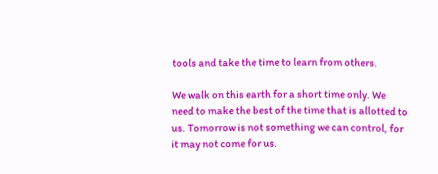tools and take the time to learn from others.

We walk on this earth for a short time only. We need to make the best of the time that is allotted to us. Tomorrow is not something we can control, for it may not come for us.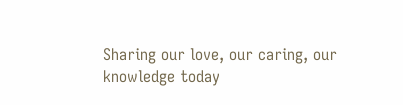Sharing our love, our caring, our knowledge today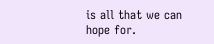is all that we can hope for.